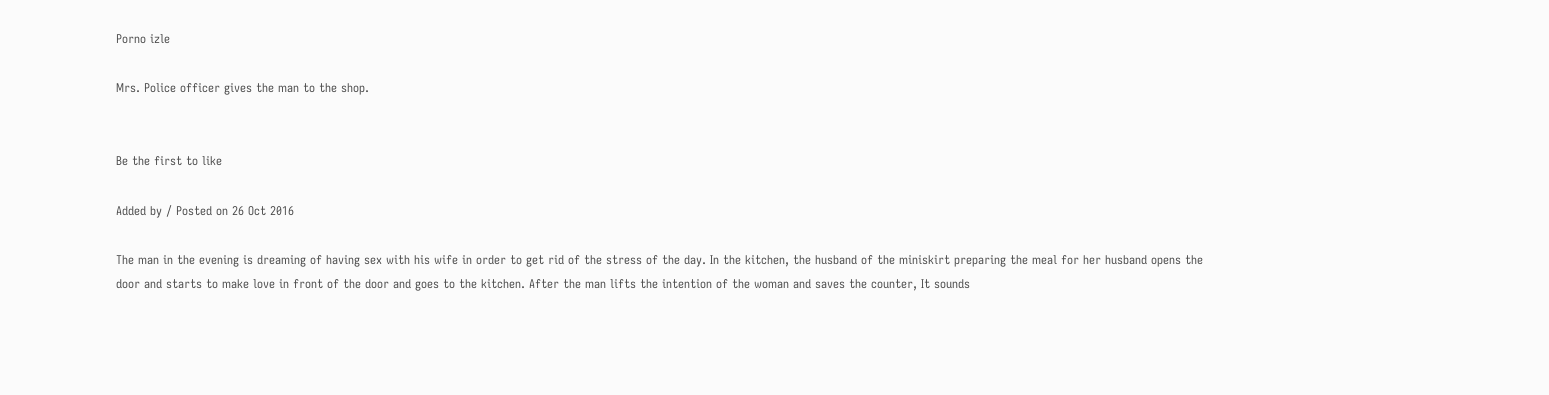Porno izle

Mrs. Police officer gives the man to the shop.


Be the first to like

Added by / Posted on 26 Oct 2016

The man in the evening is dreaming of having sex with his wife in order to get rid of the stress of the day. In the kitchen, the husband of the miniskirt preparing the meal for her husband opens the door and starts to make love in front of the door and goes to the kitchen. After the man lifts the intention of the woman and saves the counter, It sounds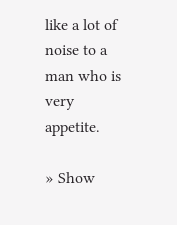like a lot of noise to a man who is very appetite.

» Show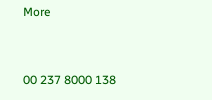More


00 237 8000 138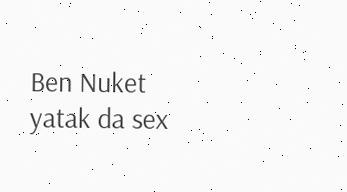Ben Nuket yatak da sex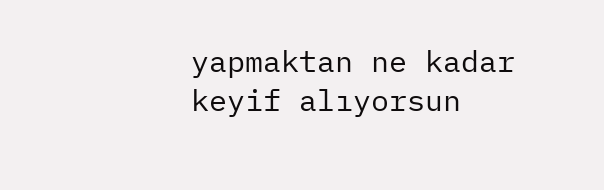yapmaktan ne kadar keyif alıyorsun